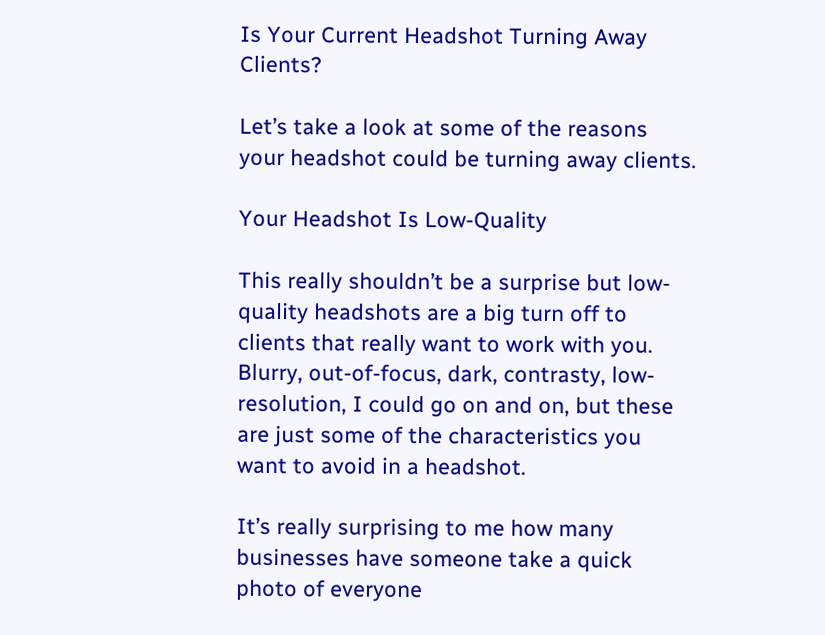Is Your Current Headshot Turning Away Clients?

Let’s take a look at some of the reasons your headshot could be turning away clients.

Your Headshot Is Low-Quality

This really shouldn’t be a surprise but low-quality headshots are a big turn off to clients that really want to work with you. Blurry, out-of-focus, dark, contrasty, low-resolution, I could go on and on, but these are just some of the characteristics you want to avoid in a headshot.

It’s really surprising to me how many businesses have someone take a quick photo of everyone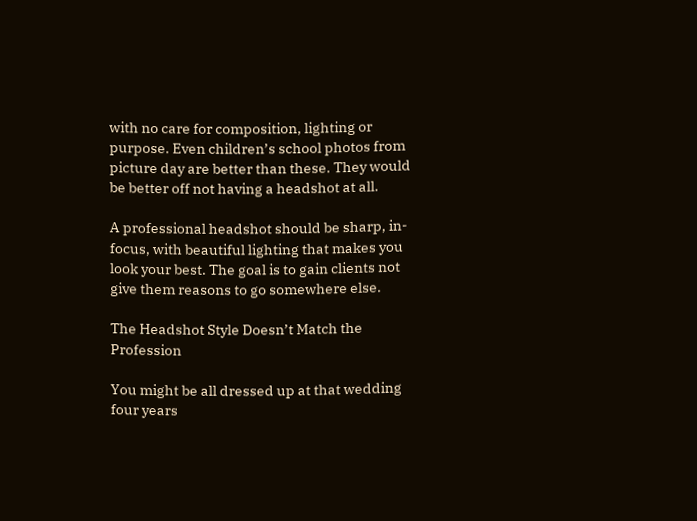with no care for composition, lighting or purpose. Even children’s school photos from picture day are better than these. They would be better off not having a headshot at all.

A professional headshot should be sharp, in-focus, with beautiful lighting that makes you look your best. The goal is to gain clients not give them reasons to go somewhere else.

The Headshot Style Doesn’t Match the Profession

You might be all dressed up at that wedding four years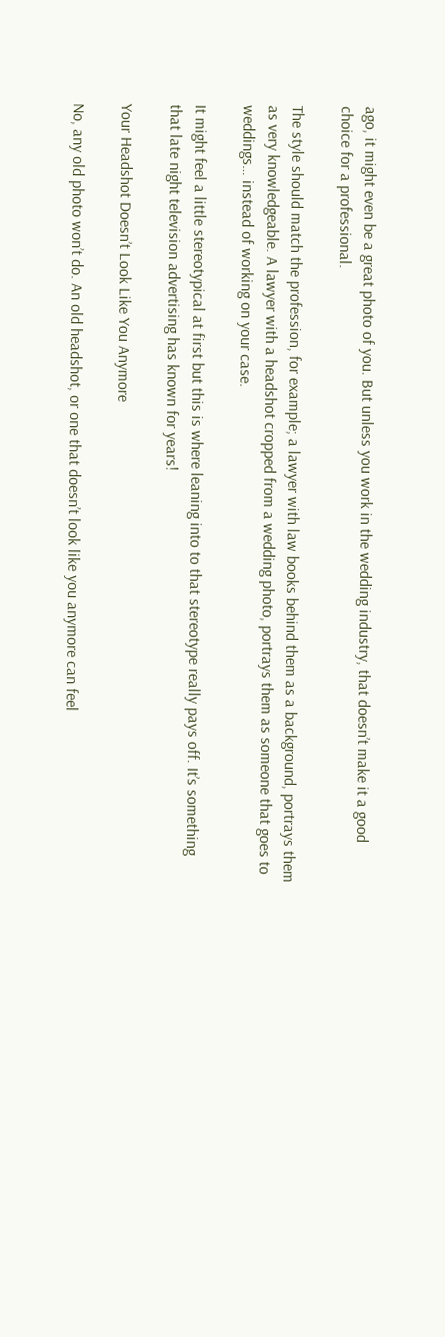ago, it might even be a great photo of you. But unless you work in the wedding industry, that doesn’t make it a good choice for a professional.

The style should match the profession, for example; a lawyer with law books behind them as a background, portrays them as very knowledgeable. A lawyer with a headshot cropped from a wedding photo, portrays them as someone that goes to weddings… instead of working on your case.

It might feel a little stereotypical at first but this is where leaning into to that stereotype really pays off. It’s something that late night television advertising has known for years!

Your Headshot Doesn’t Look Like You Anymore

No, any old photo won’t do. An old headshot, or one that doesn’t look like you anymore can feel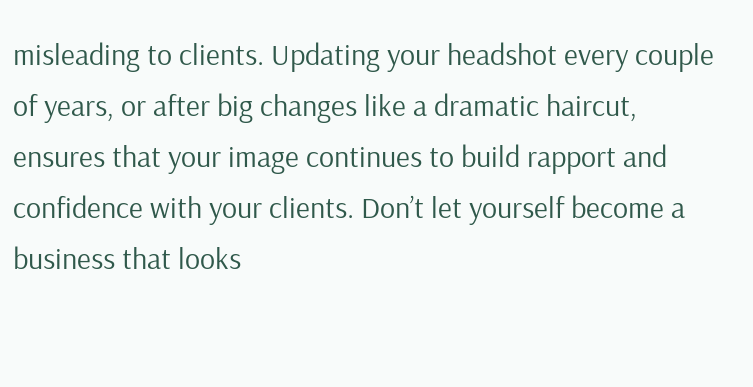misleading to clients. Updating your headshot every couple of years, or after big changes like a dramatic haircut, ensures that your image continues to build rapport and confidence with your clients. Don’t let yourself become a business that looks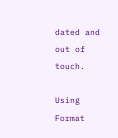dated and out of touch.

Using Format